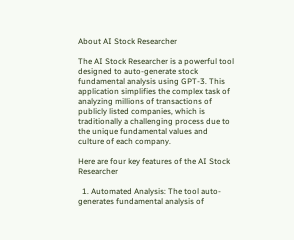About AI Stock Researcher

The AI Stock Researcher is a powerful tool designed to auto-generate stock fundamental analysis using GPT-3. This application simplifies the complex task of analyzing millions of transactions of publicly listed companies, which is traditionally a challenging process due to the unique fundamental values and culture of each company.

Here are four key features of the AI Stock Researcher

  1. Automated Analysis: The tool auto-generates fundamental analysis of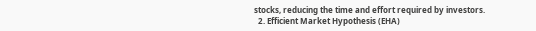stocks, reducing the time and effort required by investors.
  2. Efficient Market Hypothesis (EHA)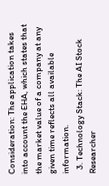Consideration: The application takes into account the EHA, which states that the market value of a company at any given time reflects all available information.
  3. Technology Stack: The AI Stock Researcher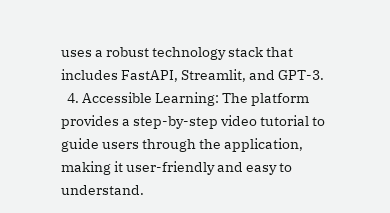uses a robust technology stack that includes FastAPI, Streamlit, and GPT-3.
  4. Accessible Learning: The platform provides a step-by-step video tutorial to guide users through the application, making it user-friendly and easy to understand.